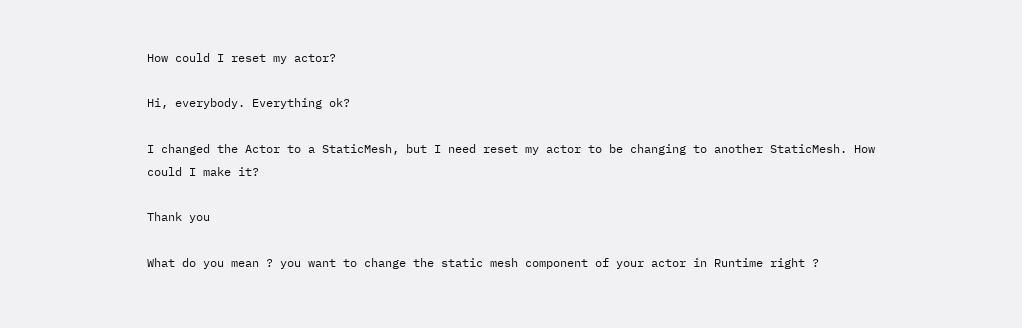How could I reset my actor?

Hi, everybody. Everything ok?

I changed the Actor to a StaticMesh, but I need reset my actor to be changing to another StaticMesh. How could I make it?

Thank you

What do you mean ? you want to change the static mesh component of your actor in Runtime right ?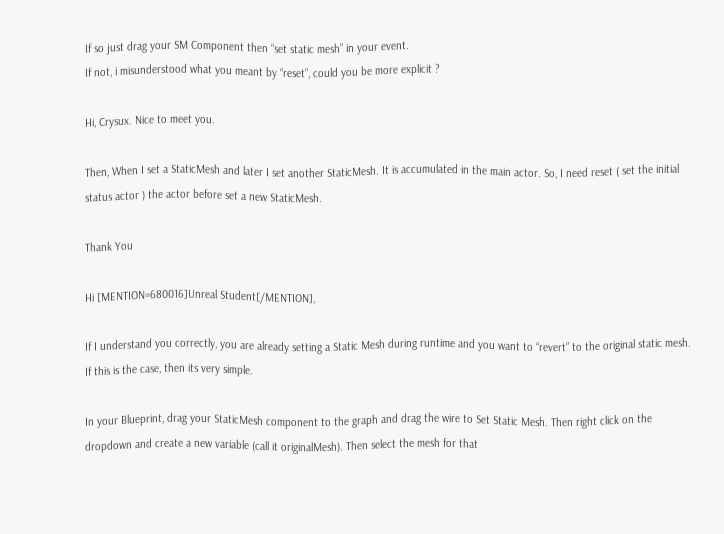If so just drag your SM Component then “set static mesh” in your event.
If not, i misunderstood what you meant by “reset”, could you be more explicit ?

Hi, Crysux. Nice to meet you.

Then, When I set a StaticMesh and later I set another StaticMesh. It is accumulated in the main actor. So, I need reset ( set the initial status actor ) the actor before set a new StaticMesh.

Thank You

Hi [MENTION=680016]Unreal Student[/MENTION],

If I understand you correctly, you are already setting a Static Mesh during runtime and you want to “revert” to the original static mesh. If this is the case, then its very simple.

In your Blueprint, drag your StaticMesh component to the graph and drag the wire to Set Static Mesh. Then right click on the dropdown and create a new variable (call it originalMesh). Then select the mesh for that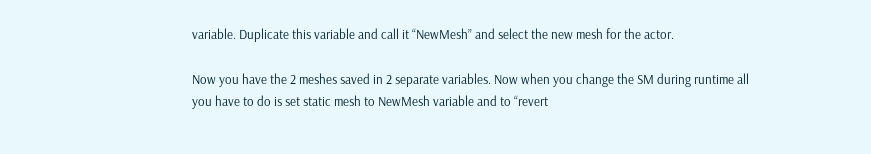variable. Duplicate this variable and call it “NewMesh” and select the new mesh for the actor.

Now you have the 2 meshes saved in 2 separate variables. Now when you change the SM during runtime all you have to do is set static mesh to NewMesh variable and to “revert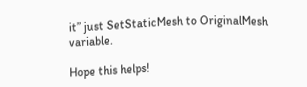it” just SetStaticMesh to OriginalMesh variable.

Hope this helps!